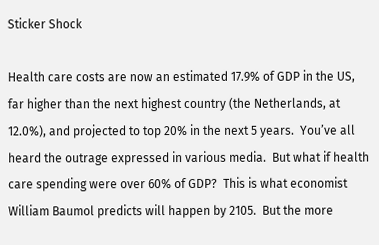Sticker Shock

Health care costs are now an estimated 17.9% of GDP in the US, far higher than the next highest country (the Netherlands, at 12.0%), and projected to top 20% in the next 5 years.  You’ve all heard the outrage expressed in various media.  But what if health care spending were over 60% of GDP?  This is what economist William Baumol predicts will happen by 2105.  But the more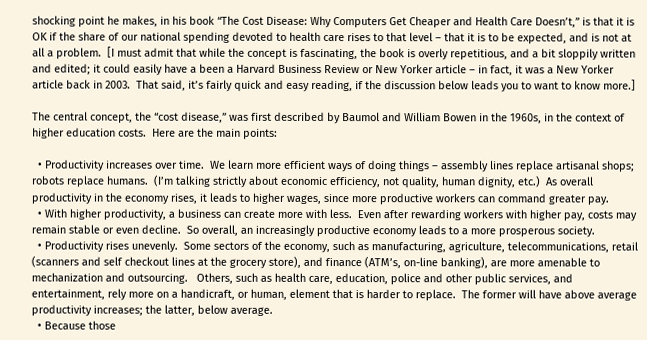shocking point he makes, in his book “The Cost Disease: Why Computers Get Cheaper and Health Care Doesn’t,” is that it is OK if the share of our national spending devoted to health care rises to that level – that it is to be expected, and is not at all a problem.  [I must admit that while the concept is fascinating, the book is overly repetitious, and a bit sloppily written and edited; it could easily have a been a Harvard Business Review or New Yorker article – in fact, it was a New Yorker article back in 2003.  That said, it’s fairly quick and easy reading, if the discussion below leads you to want to know more.]

The central concept, the “cost disease,” was first described by Baumol and William Bowen in the 1960s, in the context of higher education costs.  Here are the main points:

  • Productivity increases over time.  We learn more efficient ways of doing things – assembly lines replace artisanal shops; robots replace humans.  (I’m talking strictly about economic efficiency, not quality, human dignity, etc.)  As overall productivity in the economy rises, it leads to higher wages, since more productive workers can command greater pay.
  • With higher productivity, a business can create more with less.  Even after rewarding workers with higher pay, costs may remain stable or even decline.  So overall, an increasingly productive economy leads to a more prosperous society.
  • Productivity rises unevenly.  Some sectors of the economy, such as manufacturing, agriculture, telecommunications, retail (scanners and self checkout lines at the grocery store), and finance (ATM’s, on-line banking), are more amenable to mechanization and outsourcing.   Others, such as health care, education, police and other public services, and entertainment, rely more on a handicraft, or human, element that is harder to replace.  The former will have above average productivity increases; the latter, below average.
  • Because those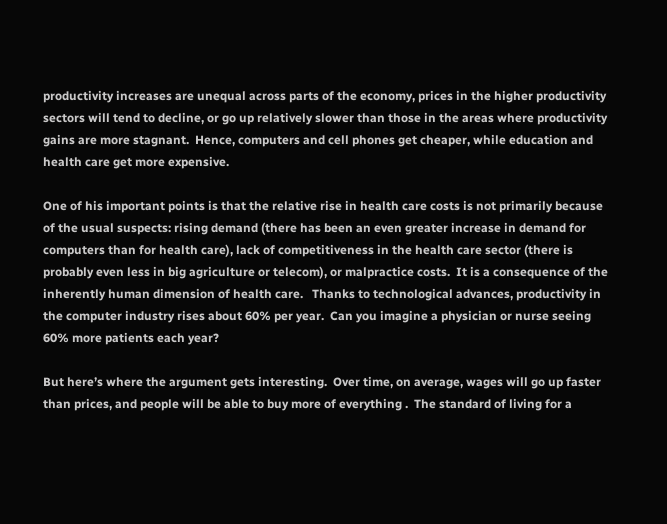productivity increases are unequal across parts of the economy, prices in the higher productivity sectors will tend to decline, or go up relatively slower than those in the areas where productivity gains are more stagnant.  Hence, computers and cell phones get cheaper, while education and health care get more expensive.

One of his important points is that the relative rise in health care costs is not primarily because of the usual suspects: rising demand (there has been an even greater increase in demand for computers than for health care), lack of competitiveness in the health care sector (there is probably even less in big agriculture or telecom), or malpractice costs.  It is a consequence of the inherently human dimension of health care.   Thanks to technological advances, productivity in the computer industry rises about 60% per year.  Can you imagine a physician or nurse seeing 60% more patients each year?

But here’s where the argument gets interesting.  Over time, on average, wages will go up faster than prices, and people will be able to buy more of everything .  The standard of living for a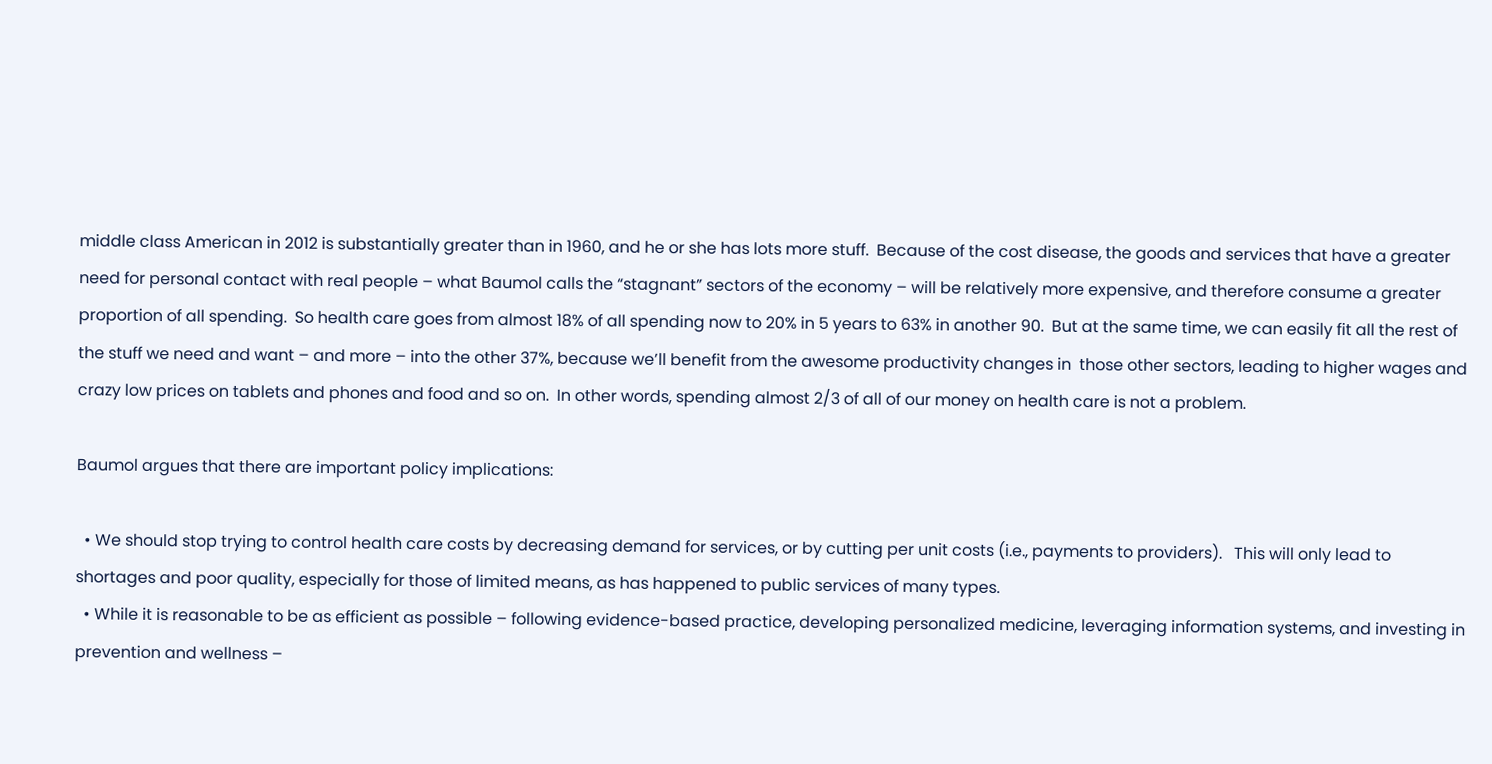middle class American in 2012 is substantially greater than in 1960, and he or she has lots more stuff.  Because of the cost disease, the goods and services that have a greater need for personal contact with real people – what Baumol calls the “stagnant” sectors of the economy – will be relatively more expensive, and therefore consume a greater proportion of all spending.  So health care goes from almost 18% of all spending now to 20% in 5 years to 63% in another 90.  But at the same time, we can easily fit all the rest of the stuff we need and want – and more – into the other 37%, because we’ll benefit from the awesome productivity changes in  those other sectors, leading to higher wages and crazy low prices on tablets and phones and food and so on.  In other words, spending almost 2/3 of all of our money on health care is not a problem.

Baumol argues that there are important policy implications:

  • We should stop trying to control health care costs by decreasing demand for services, or by cutting per unit costs (i.e., payments to providers).   This will only lead to shortages and poor quality, especially for those of limited means, as has happened to public services of many types.
  • While it is reasonable to be as efficient as possible – following evidence-based practice, developing personalized medicine, leveraging information systems, and investing in prevention and wellness –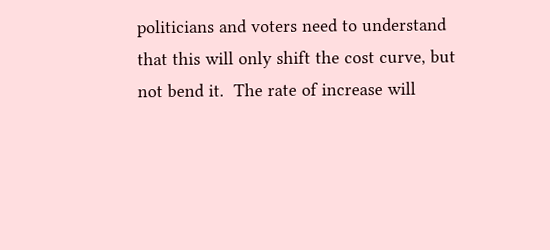politicians and voters need to understand that this will only shift the cost curve, but not bend it.  The rate of increase will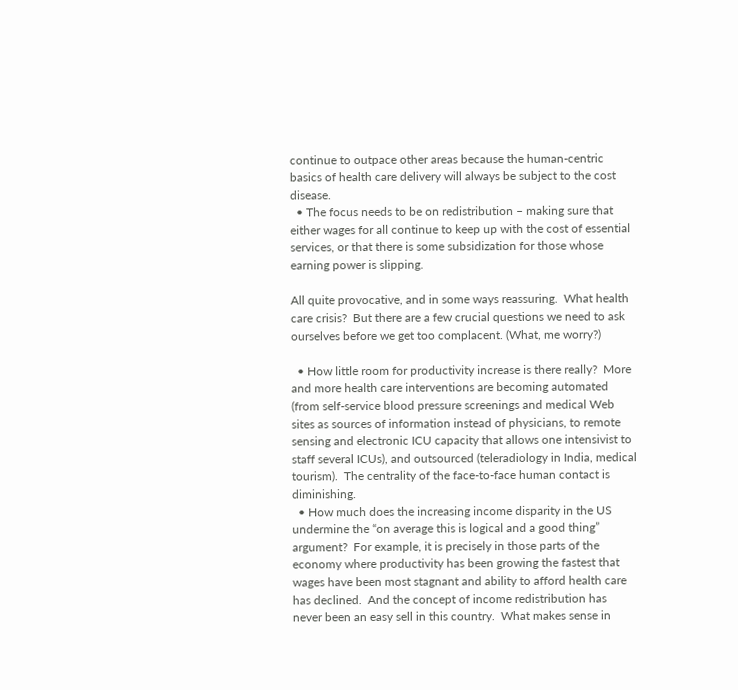continue to outpace other areas because the human-centric basics of health care delivery will always be subject to the cost disease.
  • The focus needs to be on redistribution – making sure that either wages for all continue to keep up with the cost of essential services, or that there is some subsidization for those whose earning power is slipping.

All quite provocative, and in some ways reassuring.  What health care crisis?  But there are a few crucial questions we need to ask ourselves before we get too complacent. (What, me worry?)

  • How little room for productivity increase is there really?  More and more health care interventions are becoming automated (from self-service blood pressure screenings and medical Web sites as sources of information instead of physicians, to remote sensing and electronic ICU capacity that allows one intensivist to staff several ICUs), and outsourced (teleradiology in India, medical tourism).  The centrality of the face-to-face human contact is diminishing.
  • How much does the increasing income disparity in the US undermine the “on average this is logical and a good thing” argument?  For example, it is precisely in those parts of the economy where productivity has been growing the fastest that wages have been most stagnant and ability to afford health care has declined.  And the concept of income redistribution has never been an easy sell in this country.  What makes sense in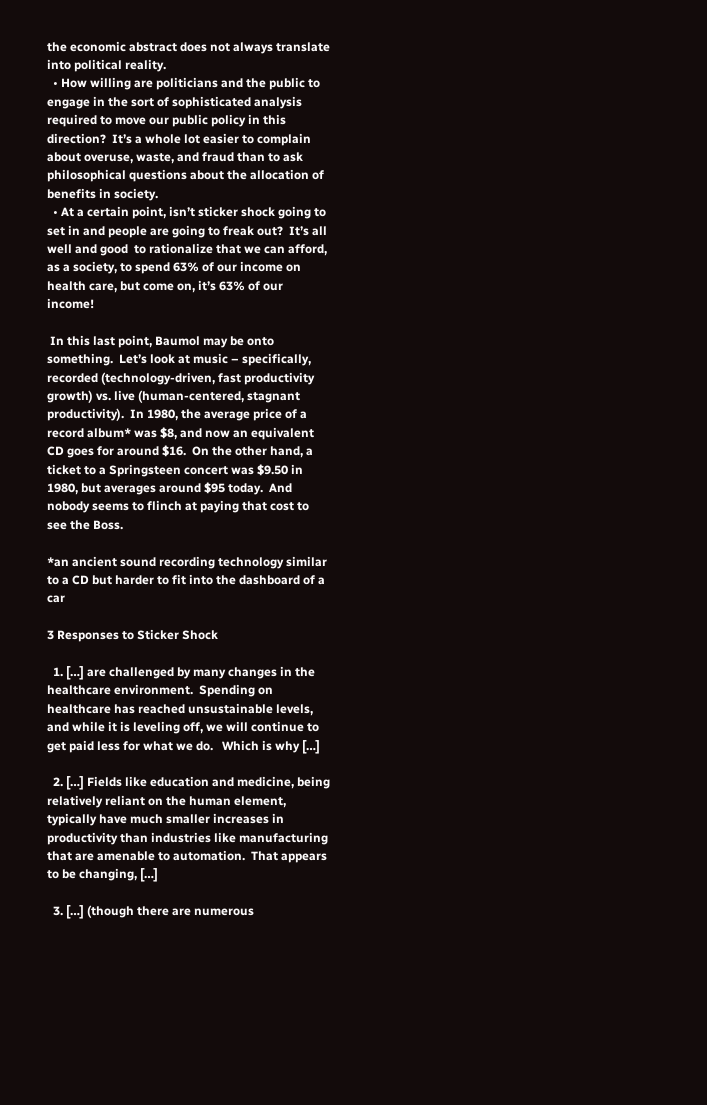the economic abstract does not always translate into political reality.
  • How willing are politicians and the public to engage in the sort of sophisticated analysis required to move our public policy in this direction?  It’s a whole lot easier to complain about overuse, waste, and fraud than to ask philosophical questions about the allocation of benefits in society.
  • At a certain point, isn’t sticker shock going to set in and people are going to freak out?  It’s all well and good  to rationalize that we can afford, as a society, to spend 63% of our income on health care, but come on, it’s 63% of our income!

 In this last point, Baumol may be onto something.  Let’s look at music – specifically, recorded (technology-driven, fast productivity growth) vs. live (human-centered, stagnant productivity).  In 1980, the average price of a record album* was $8, and now an equivalent CD goes for around $16.  On the other hand, a ticket to a Springsteen concert was $9.50 in 1980, but averages around $95 today.  And nobody seems to flinch at paying that cost to see the Boss.

*an ancient sound recording technology similar to a CD but harder to fit into the dashboard of a car

3 Responses to Sticker Shock

  1. […] are challenged by many changes in the healthcare environment.  Spending on healthcare has reached unsustainable levels, and while it is leveling off, we will continue to get paid less for what we do.   Which is why […]

  2. […] Fields like education and medicine, being relatively reliant on the human element, typically have much smaller increases in productivity than industries like manufacturing that are amenable to automation.  That appears to be changing, […]

  3. […] (though there are numerous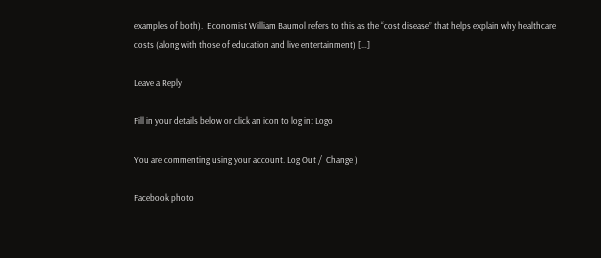examples of both).  Economist William Baumol refers to this as the “cost disease” that helps explain why healthcare costs (along with those of education and live entertainment) […]

Leave a Reply

Fill in your details below or click an icon to log in: Logo

You are commenting using your account. Log Out /  Change )

Facebook photo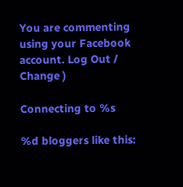You are commenting using your Facebook account. Log Out /  Change )

Connecting to %s

%d bloggers like this: